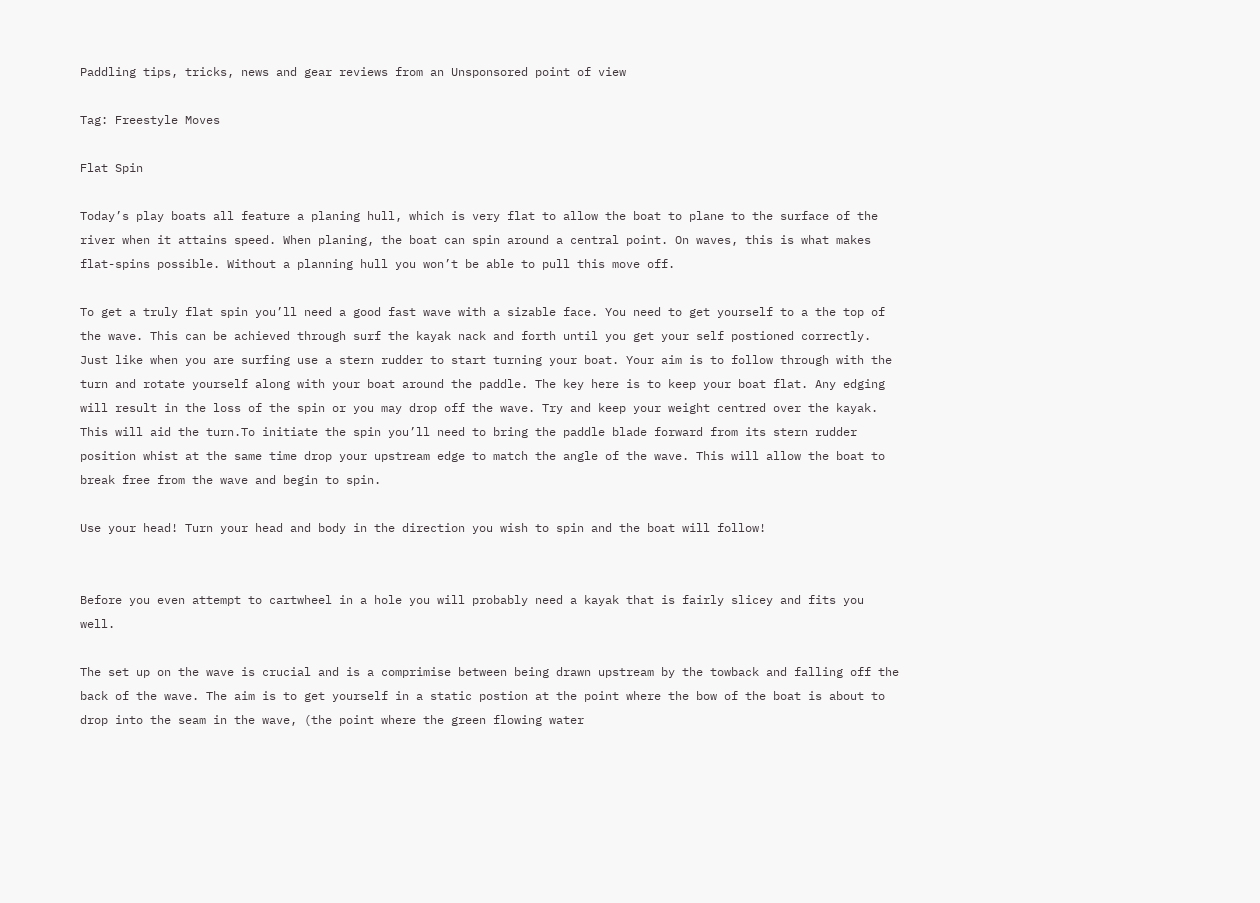Paddling tips, tricks, news and gear reviews from an Unsponsored point of view

Tag: Freestyle Moves

Flat Spin

Today’s play boats all feature a planing hull, which is very flat to allow the boat to plane to the surface of the river when it attains speed. When planing, the boat can spin around a central point. On waves, this is what makes flat-spins possible. Without a planning hull you won’t be able to pull this move off.

To get a truly flat spin you’ll need a good fast wave with a sizable face. You need to get yourself to a the top of the wave. This can be achieved through surf the kayak nack and forth until you get your self postioned correctly. Just like when you are surfing use a stern rudder to start turning your boat. Your aim is to follow through with the turn and rotate yourself along with your boat around the paddle. The key here is to keep your boat flat. Any edging will result in the loss of the spin or you may drop off the wave. Try and keep your weight centred over the kayak. This will aid the turn.To initiate the spin you’ll need to bring the paddle blade forward from its stern rudder position whist at the same time drop your upstream edge to match the angle of the wave. This will allow the boat to break free from the wave and begin to spin.

Use your head! Turn your head and body in the direction you wish to spin and the boat will follow!


Before you even attempt to cartwheel in a hole you will probably need a kayak that is fairly slicey and fits you well.

The set up on the wave is crucial and is a comprimise between being drawn upstream by the towback and falling off the back of the wave. The aim is to get yourself in a static postion at the point where the bow of the boat is about to drop into the seam in the wave, (the point where the green flowing water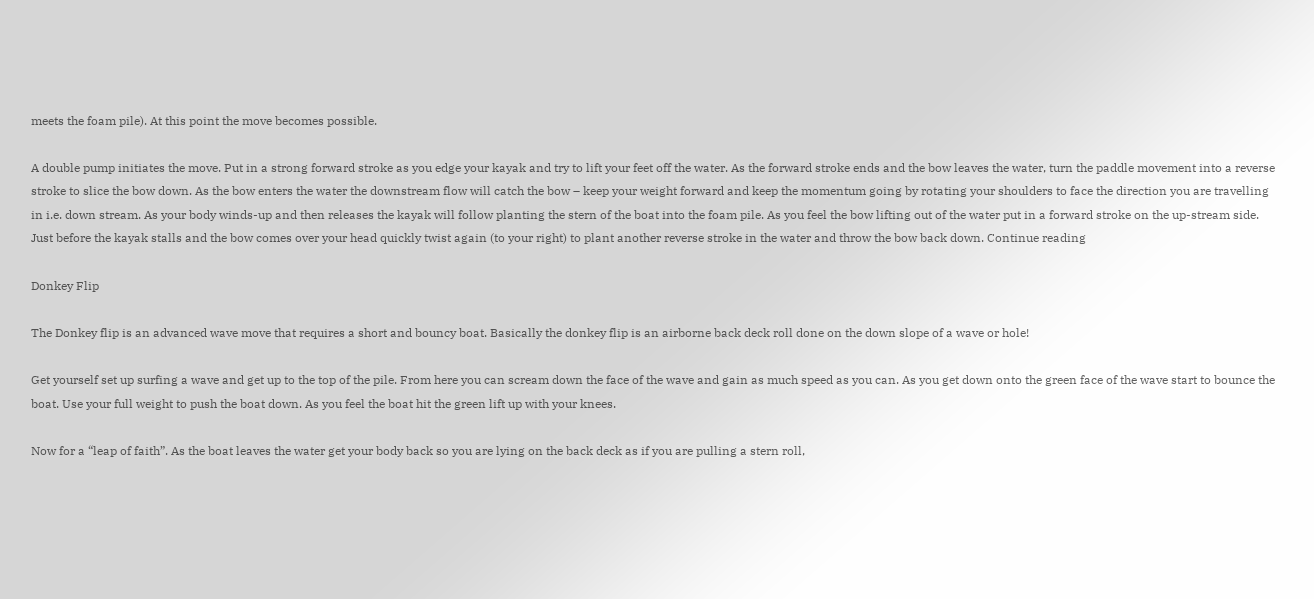meets the foam pile). At this point the move becomes possible.

A double pump initiates the move. Put in a strong forward stroke as you edge your kayak and try to lift your feet off the water. As the forward stroke ends and the bow leaves the water, turn the paddle movement into a reverse stroke to slice the bow down. As the bow enters the water the downstream flow will catch the bow – keep your weight forward and keep the momentum going by rotating your shoulders to face the direction you are travelling in i.e. down stream. As your body winds-up and then releases the kayak will follow planting the stern of the boat into the foam pile. As you feel the bow lifting out of the water put in a forward stroke on the up-stream side. Just before the kayak stalls and the bow comes over your head quickly twist again (to your right) to plant another reverse stroke in the water and throw the bow back down. Continue reading

Donkey Flip

The Donkey flip is an advanced wave move that requires a short and bouncy boat. Basically the donkey flip is an airborne back deck roll done on the down slope of a wave or hole!

Get yourself set up surfing a wave and get up to the top of the pile. From here you can scream down the face of the wave and gain as much speed as you can. As you get down onto the green face of the wave start to bounce the boat. Use your full weight to push the boat down. As you feel the boat hit the green lift up with your knees.

Now for a “leap of faith”. As the boat leaves the water get your body back so you are lying on the back deck as if you are pulling a stern roll,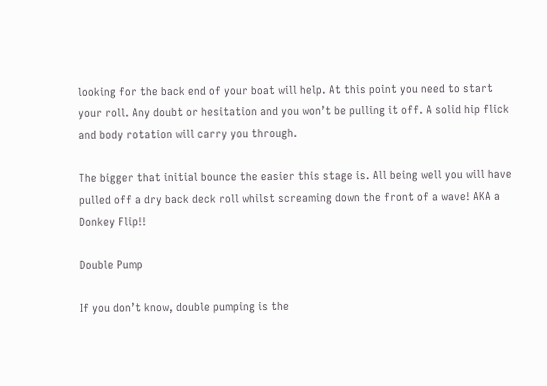looking for the back end of your boat will help. At this point you need to start your roll. Any doubt or hesitation and you won’t be pulling it off. A solid hip flick and body rotation will carry you through.

The bigger that initial bounce the easier this stage is. All being well you will have pulled off a dry back deck roll whilst screaming down the front of a wave! AKA a Donkey Flip!!

Double Pump

If you don’t know, double pumping is the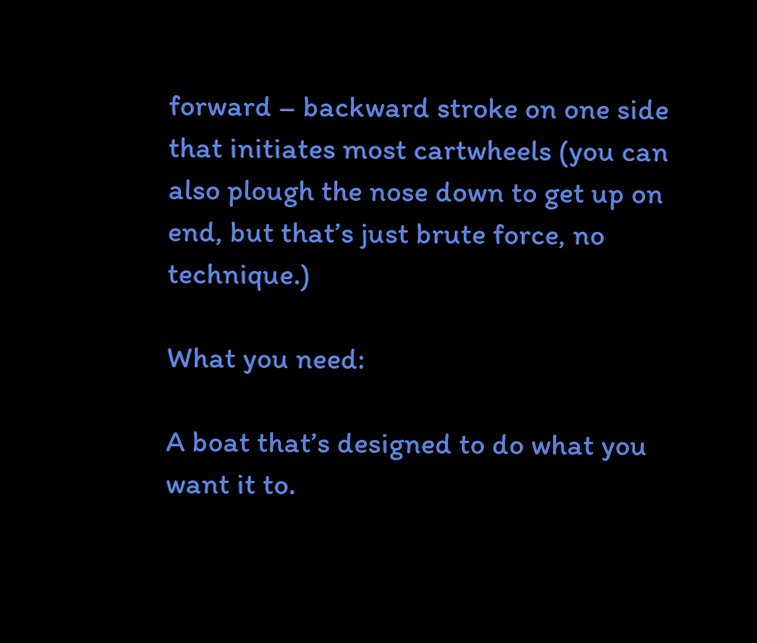forward – backward stroke on one side that initiates most cartwheels (you can also plough the nose down to get up on end, but that’s just brute force, no technique.)

What you need:

A boat that’s designed to do what you want it to.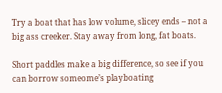Try a boat that has low volume, slicey ends – not a big ass creeker. Stay away from long, fat boats.

Short paddles make a big difference, so see if you can borrow someome’s playboating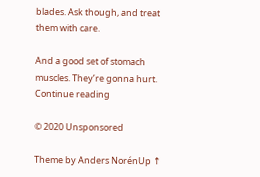blades. Ask though, and treat them with care.

And a good set of stomach muscles. They’re gonna hurt. Continue reading

© 2020 Unsponsored

Theme by Anders NorénUp ↑